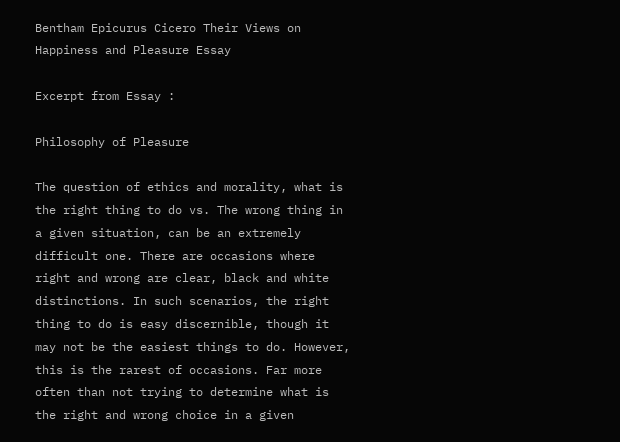Bentham Epicurus Cicero Their Views on Happiness and Pleasure Essay

Excerpt from Essay :

Philosophy of Pleasure

The question of ethics and morality, what is the right thing to do vs. The wrong thing in a given situation, can be an extremely difficult one. There are occasions where right and wrong are clear, black and white distinctions. In such scenarios, the right thing to do is easy discernible, though it may not be the easiest things to do. However, this is the rarest of occasions. Far more often than not trying to determine what is the right and wrong choice in a given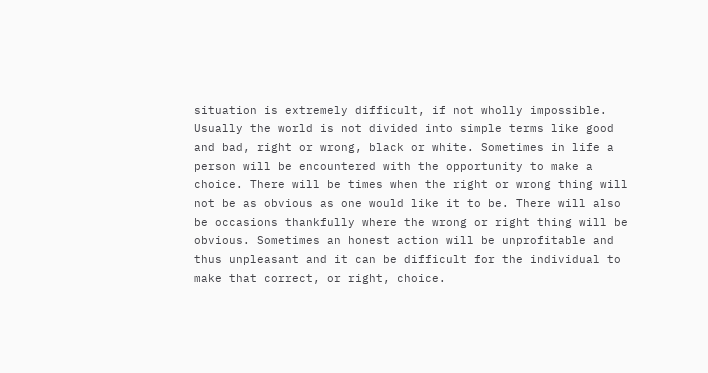situation is extremely difficult, if not wholly impossible. Usually the world is not divided into simple terms like good and bad, right or wrong, black or white. Sometimes in life a person will be encountered with the opportunity to make a choice. There will be times when the right or wrong thing will not be as obvious as one would like it to be. There will also be occasions thankfully where the wrong or right thing will be obvious. Sometimes an honest action will be unprofitable and thus unpleasant and it can be difficult for the individual to make that correct, or right, choice.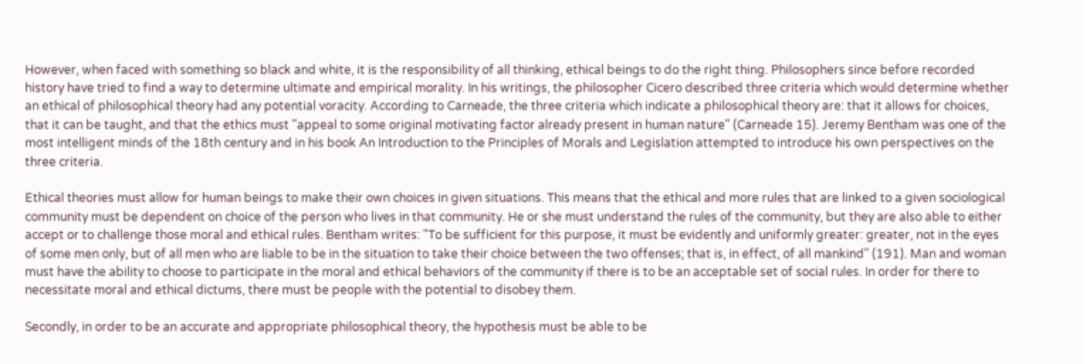However, when faced with something so black and white, it is the responsibility of all thinking, ethical beings to do the right thing. Philosophers since before recorded history have tried to find a way to determine ultimate and empirical morality. In his writings, the philosopher Cicero described three criteria which would determine whether an ethical of philosophical theory had any potential voracity. According to Carneade, the three criteria which indicate a philosophical theory are: that it allows for choices, that it can be taught, and that the ethics must "appeal to some original motivating factor already present in human nature" (Carneade 15). Jeremy Bentham was one of the most intelligent minds of the 18th century and in his book An Introduction to the Principles of Morals and Legislation attempted to introduce his own perspectives on the three criteria.

Ethical theories must allow for human beings to make their own choices in given situations. This means that the ethical and more rules that are linked to a given sociological community must be dependent on choice of the person who lives in that community. He or she must understand the rules of the community, but they are also able to either accept or to challenge those moral and ethical rules. Bentham writes: "To be sufficient for this purpose, it must be evidently and uniformly greater: greater, not in the eyes of some men only, but of all men who are liable to be in the situation to take their choice between the two offenses; that is, in effect, of all mankind" (191). Man and woman must have the ability to choose to participate in the moral and ethical behaviors of the community if there is to be an acceptable set of social rules. In order for there to necessitate moral and ethical dictums, there must be people with the potential to disobey them.

Secondly, in order to be an accurate and appropriate philosophical theory, the hypothesis must be able to be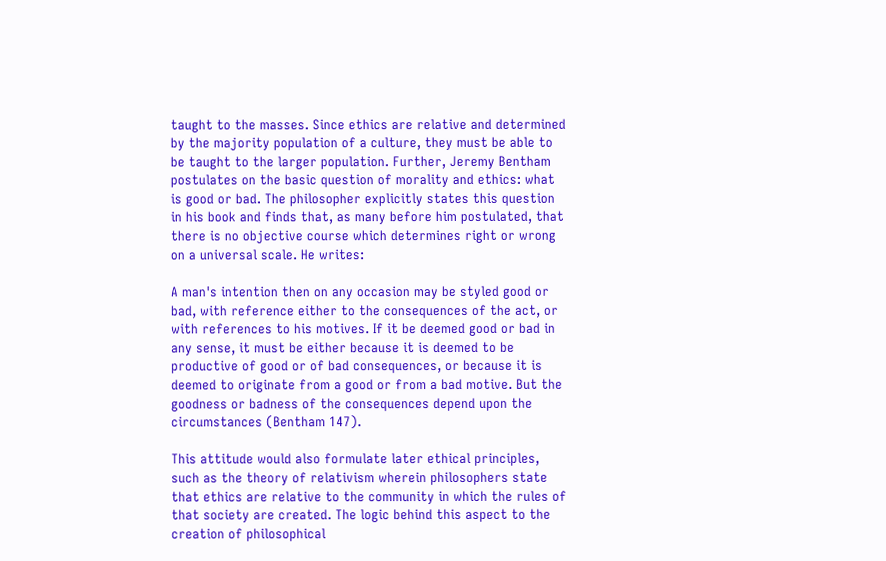taught to the masses. Since ethics are relative and determined by the majority population of a culture, they must be able to be taught to the larger population. Further, Jeremy Bentham postulates on the basic question of morality and ethics: what is good or bad. The philosopher explicitly states this question in his book and finds that, as many before him postulated, that there is no objective course which determines right or wrong on a universal scale. He writes:

A man's intention then on any occasion may be styled good or bad, with reference either to the consequences of the act, or with references to his motives. If it be deemed good or bad in any sense, it must be either because it is deemed to be productive of good or of bad consequences, or because it is deemed to originate from a good or from a bad motive. But the goodness or badness of the consequences depend upon the circumstances (Bentham 147).

This attitude would also formulate later ethical principles, such as the theory of relativism wherein philosophers state that ethics are relative to the community in which the rules of that society are created. The logic behind this aspect to the creation of philosophical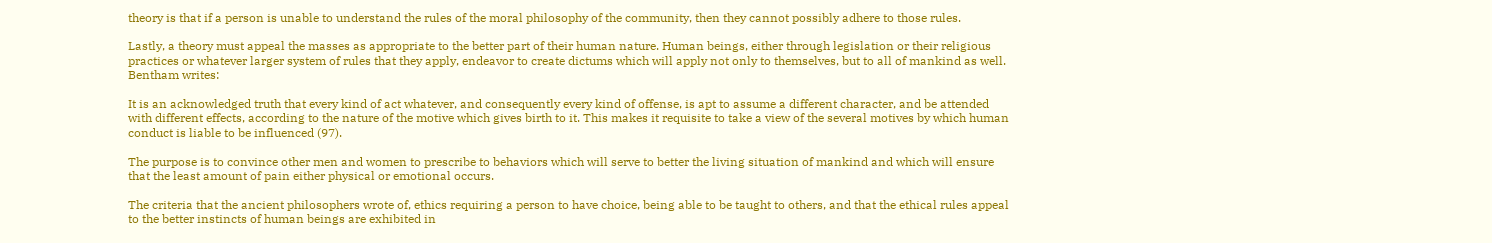theory is that if a person is unable to understand the rules of the moral philosophy of the community, then they cannot possibly adhere to those rules.

Lastly, a theory must appeal the masses as appropriate to the better part of their human nature. Human beings, either through legislation or their religious practices or whatever larger system of rules that they apply, endeavor to create dictums which will apply not only to themselves, but to all of mankind as well. Bentham writes:

It is an acknowledged truth that every kind of act whatever, and consequently every kind of offense, is apt to assume a different character, and be attended with different effects, according to the nature of the motive which gives birth to it. This makes it requisite to take a view of the several motives by which human conduct is liable to be influenced (97).

The purpose is to convince other men and women to prescribe to behaviors which will serve to better the living situation of mankind and which will ensure that the least amount of pain either physical or emotional occurs.

The criteria that the ancient philosophers wrote of, ethics requiring a person to have choice, being able to be taught to others, and that the ethical rules appeal to the better instincts of human beings are exhibited in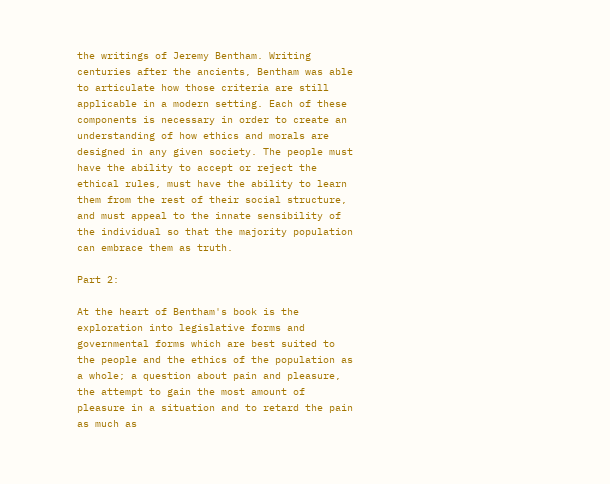the writings of Jeremy Bentham. Writing centuries after the ancients, Bentham was able to articulate how those criteria are still applicable in a modern setting. Each of these components is necessary in order to create an understanding of how ethics and morals are designed in any given society. The people must have the ability to accept or reject the ethical rules, must have the ability to learn them from the rest of their social structure, and must appeal to the innate sensibility of the individual so that the majority population can embrace them as truth.

Part 2:

At the heart of Bentham's book is the exploration into legislative forms and governmental forms which are best suited to the people and the ethics of the population as a whole; a question about pain and pleasure, the attempt to gain the most amount of pleasure in a situation and to retard the pain as much as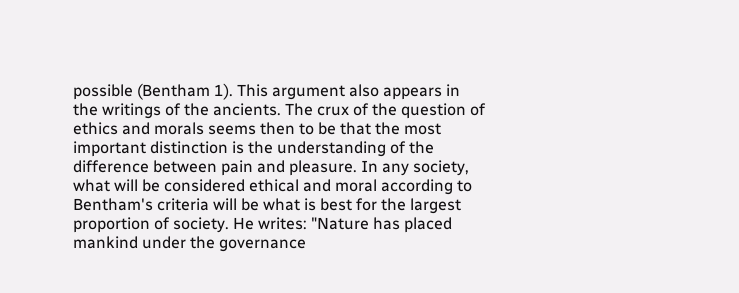possible (Bentham 1). This argument also appears in the writings of the ancients. The crux of the question of ethics and morals seems then to be that the most important distinction is the understanding of the difference between pain and pleasure. In any society, what will be considered ethical and moral according to Bentham's criteria will be what is best for the largest proportion of society. He writes: "Nature has placed mankind under the governance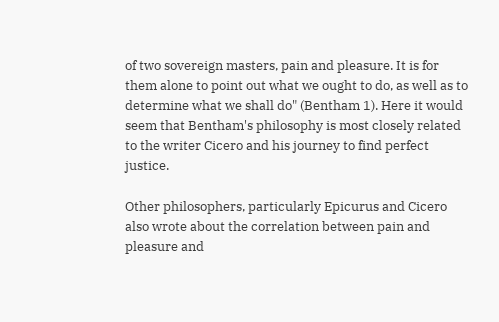of two sovereign masters, pain and pleasure. It is for them alone to point out what we ought to do, as well as to determine what we shall do" (Bentham 1). Here it would seem that Bentham's philosophy is most closely related to the writer Cicero and his journey to find perfect justice.

Other philosophers, particularly Epicurus and Cicero also wrote about the correlation between pain and pleasure and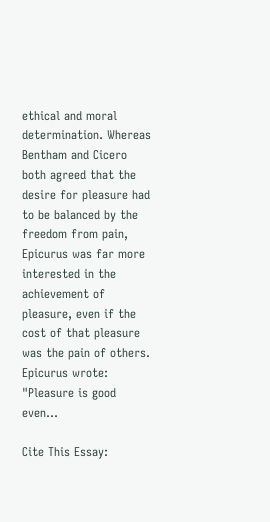ethical and moral determination. Whereas Bentham and Cicero both agreed that the desire for pleasure had to be balanced by the freedom from pain, Epicurus was far more interested in the achievement of pleasure, even if the cost of that pleasure was the pain of others. Epicurus wrote: "Pleasure is good even…

Cite This Essay: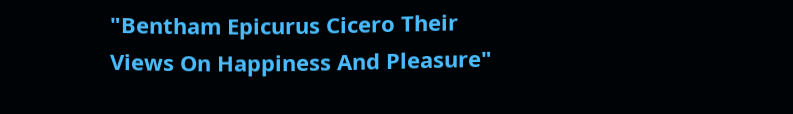"Bentham Epicurus Cicero Their Views On Happiness And Pleasure"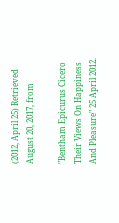(2012, April 25) Retrieved August 20, 2017, from

"Bentham Epicurus Cicero Their Views On Happiness And Pleasure" 25 April 2012.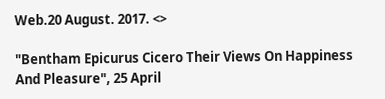Web.20 August. 2017. <>

"Bentham Epicurus Cicero Their Views On Happiness And Pleasure", 25 April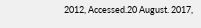2012, Accessed.20 August. 2017,